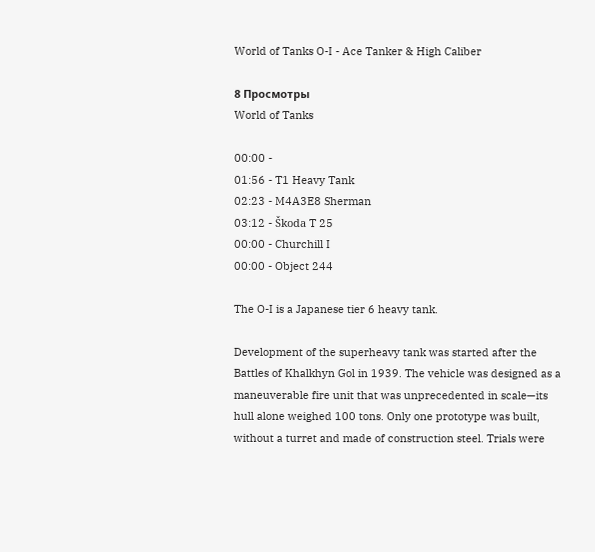World of Tanks O-I - Ace Tanker & High Caliber

8 Просмотры
World of Tanks

00:00 -
01:56 - T1 Heavy Tank
02:23 - M4A3E8 Sherman
03:12 - Škoda T 25
00:00 - Churchill I
00:00 - Object 244

The O-I is a Japanese tier 6 heavy tank.

Development of the superheavy tank was started after the Battles of Khalkhyn Gol in 1939. The vehicle was designed as a maneuverable fire unit that was unprecedented in scale—its hull alone weighed 100 tons. Only one prototype was built, without a turret and made of construction steel. Trials were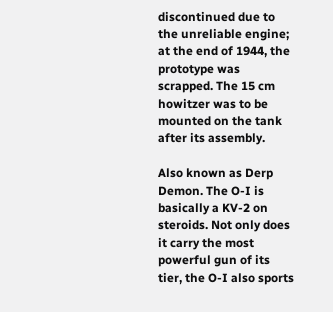discontinued due to the unreliable engine; at the end of 1944, the prototype was scrapped. The 15 cm howitzer was to be mounted on the tank after its assembly.

Also known as Derp Demon. The O-I is basically a KV-2 on steroids. Not only does it carry the most powerful gun of its tier, the O-I also sports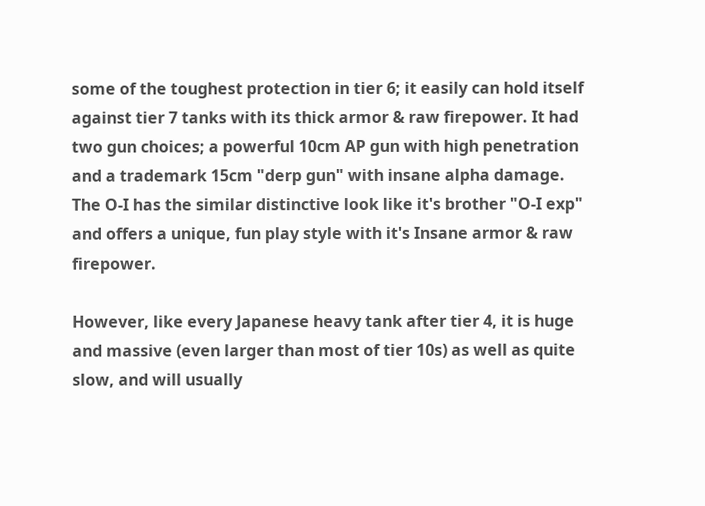some of the toughest protection in tier 6; it easily can hold itself against tier 7 tanks with its thick armor & raw firepower. It had two gun choices; a powerful 10cm AP gun with high penetration and a trademark 15cm "derp gun" with insane alpha damage. The O-I has the similar distinctive look like it's brother "O-I exp" and offers a unique, fun play style with it's Insane armor & raw firepower.

However, like every Japanese heavy tank after tier 4, it is huge and massive (even larger than most of tier 10s) as well as quite slow, and will usually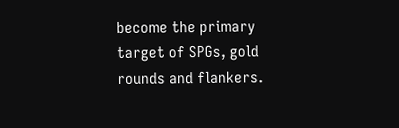become the primary target of SPGs, gold rounds and flankers.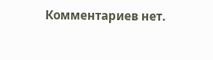Комментариев нет.